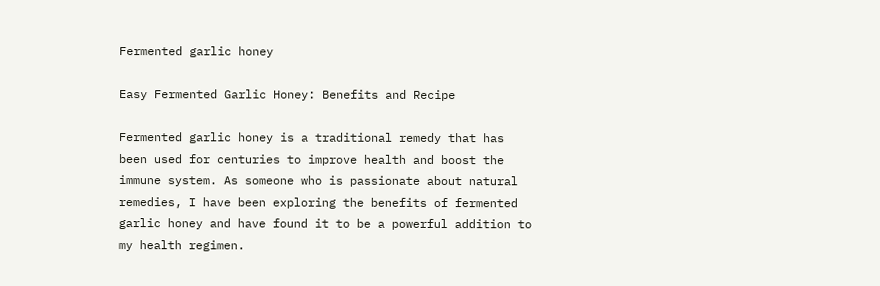Fermented garlic honey

Easy Fermented Garlic Honey: Benefits and Recipe

Fermented garlic honey is a traditional remedy that has been used for centuries to improve health and boost the immune system. As someone who is passionate about natural remedies, I have been exploring the benefits of fermented garlic honey and have found it to be a powerful addition to my health regimen.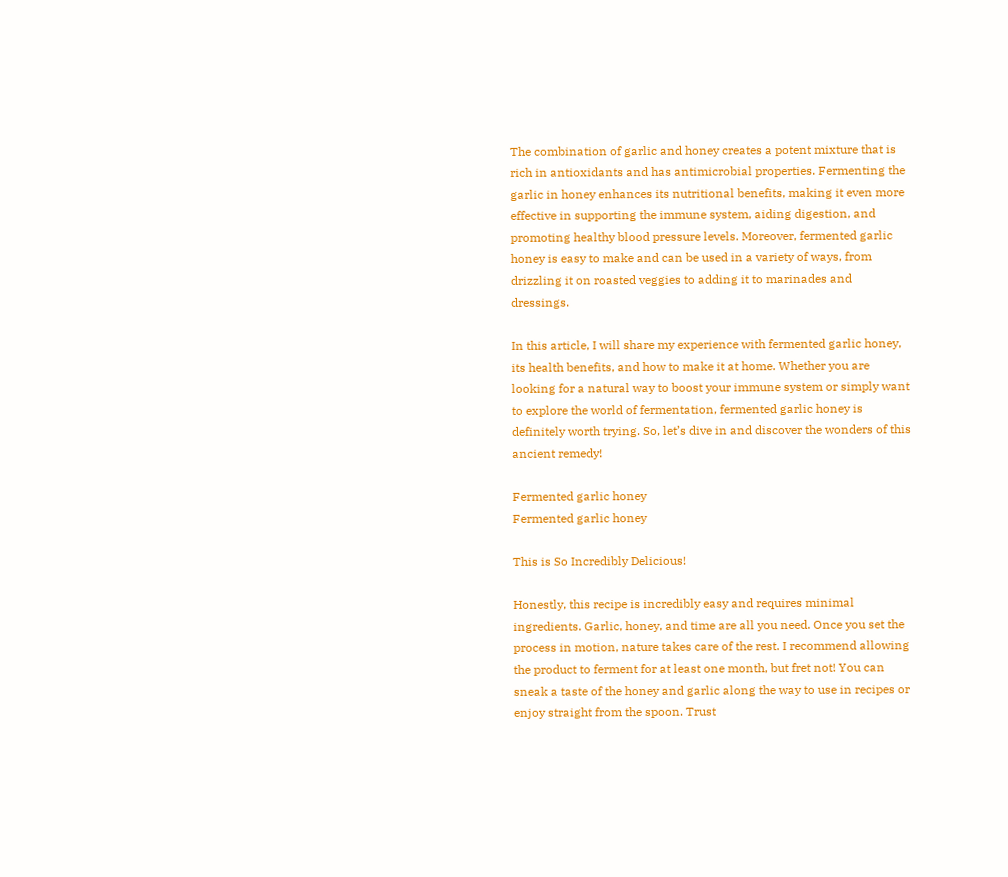The combination of garlic and honey creates a potent mixture that is rich in antioxidants and has antimicrobial properties. Fermenting the garlic in honey enhances its nutritional benefits, making it even more effective in supporting the immune system, aiding digestion, and promoting healthy blood pressure levels. Moreover, fermented garlic honey is easy to make and can be used in a variety of ways, from drizzling it on roasted veggies to adding it to marinades and dressings.

In this article, I will share my experience with fermented garlic honey, its health benefits, and how to make it at home. Whether you are looking for a natural way to boost your immune system or simply want to explore the world of fermentation, fermented garlic honey is definitely worth trying. So, let’s dive in and discover the wonders of this ancient remedy!

Fermented garlic honey
Fermented garlic honey

This is So Incredibly Delicious!

Honestly, this recipe is incredibly easy and requires minimal ingredients. Garlic, honey, and time are all you need. Once you set the process in motion, nature takes care of the rest. I recommend allowing the product to ferment for at least one month, but fret not! You can sneak a taste of the honey and garlic along the way to use in recipes or enjoy straight from the spoon. Trust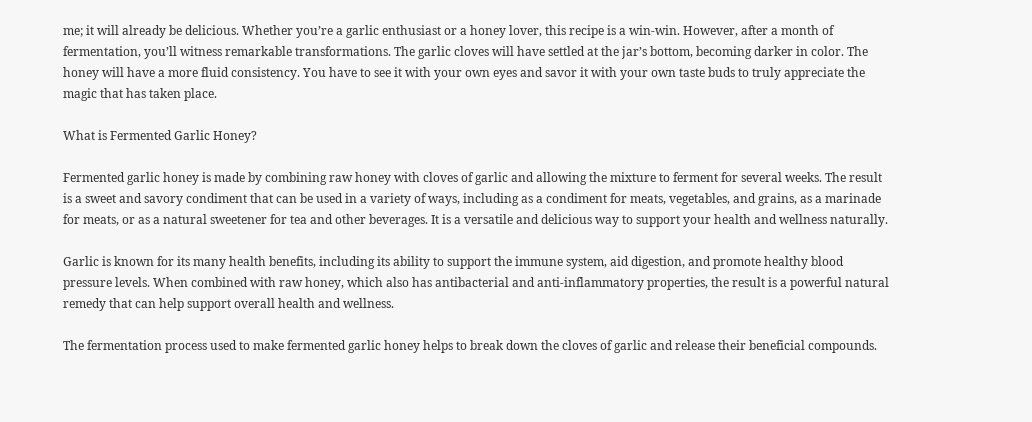me; it will already be delicious. Whether you’re a garlic enthusiast or a honey lover, this recipe is a win-win. However, after a month of fermentation, you’ll witness remarkable transformations. The garlic cloves will have settled at the jar’s bottom, becoming darker in color. The honey will have a more fluid consistency. You have to see it with your own eyes and savor it with your own taste buds to truly appreciate the magic that has taken place.

What is Fermented Garlic Honey?

Fermented garlic honey is made by combining raw honey with cloves of garlic and allowing the mixture to ferment for several weeks. The result is a sweet and savory condiment that can be used in a variety of ways, including as a condiment for meats, vegetables, and grains, as a marinade for meats, or as a natural sweetener for tea and other beverages. It is a versatile and delicious way to support your health and wellness naturally.

Garlic is known for its many health benefits, including its ability to support the immune system, aid digestion, and promote healthy blood pressure levels. When combined with raw honey, which also has antibacterial and anti-inflammatory properties, the result is a powerful natural remedy that can help support overall health and wellness.

The fermentation process used to make fermented garlic honey helps to break down the cloves of garlic and release their beneficial compounds.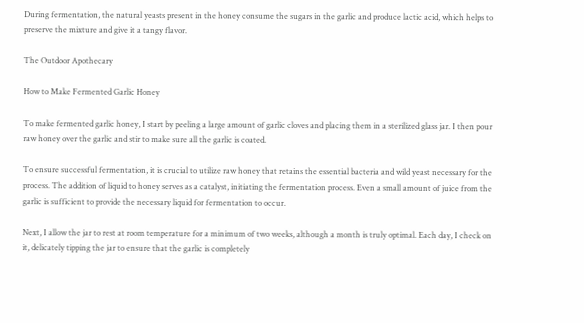During fermentation, the natural yeasts present in the honey consume the sugars in the garlic and produce lactic acid, which helps to preserve the mixture and give it a tangy flavor.

The Outdoor Apothecary

How to Make Fermented Garlic Honey

To make fermented garlic honey, I start by peeling a large amount of garlic cloves and placing them in a sterilized glass jar. I then pour raw honey over the garlic and stir to make sure all the garlic is coated.

To ensure successful fermentation, it is crucial to utilize raw honey that retains the essential bacteria and wild yeast necessary for the process. The addition of liquid to honey serves as a catalyst, initiating the fermentation process. Even a small amount of juice from the garlic is sufficient to provide the necessary liquid for fermentation to occur.

Next, I allow the jar to rest at room temperature for a minimum of two weeks, although a month is truly optimal. Each day, I check on it, delicately tipping the jar to ensure that the garlic is completely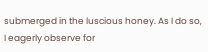submerged in the luscious honey. As I do so, I eagerly observe for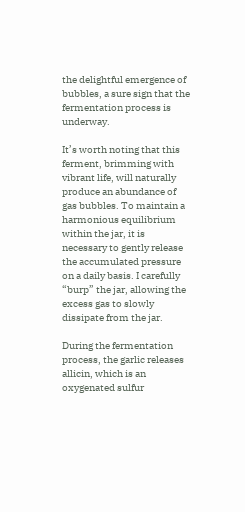the delightful emergence of bubbles, a sure sign that the fermentation process is underway.

It’s worth noting that this ferment, brimming with vibrant life, will naturally produce an abundance of gas bubbles. To maintain a harmonious equilibrium within the jar, it is necessary to gently release the accumulated pressure on a daily basis. I carefully “burp” the jar, allowing the excess gas to slowly dissipate from the jar.

During the fermentation process, the garlic releases allicin, which is an oxygenated sulfur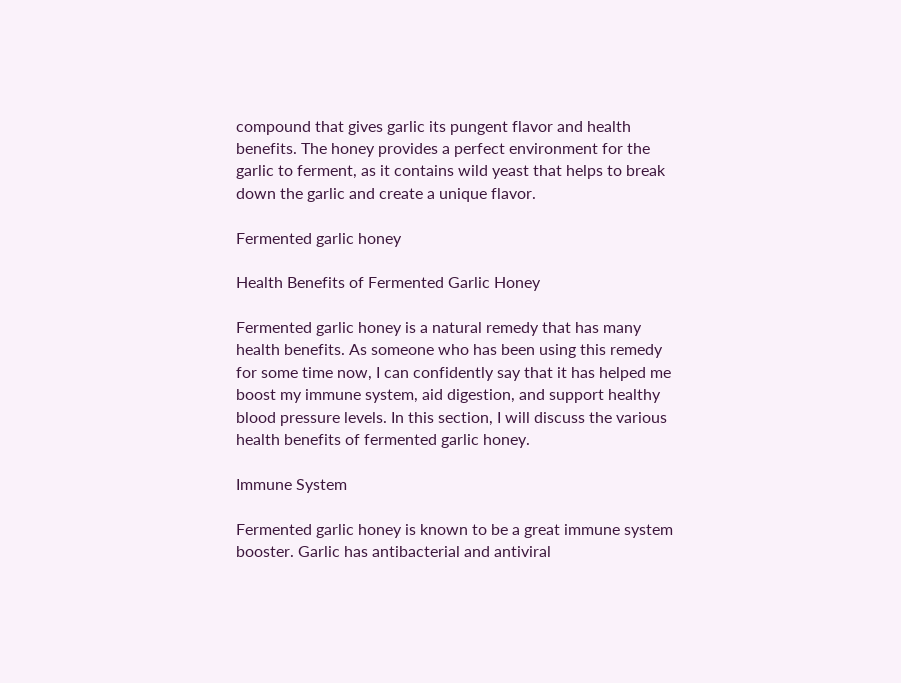compound that gives garlic its pungent flavor and health benefits. The honey provides a perfect environment for the garlic to ferment, as it contains wild yeast that helps to break down the garlic and create a unique flavor.

Fermented garlic honey

Health Benefits of Fermented Garlic Honey

Fermented garlic honey is a natural remedy that has many health benefits. As someone who has been using this remedy for some time now, I can confidently say that it has helped me boost my immune system, aid digestion, and support healthy blood pressure levels. In this section, I will discuss the various health benefits of fermented garlic honey.

Immune System

Fermented garlic honey is known to be a great immune system booster. Garlic has antibacterial and antiviral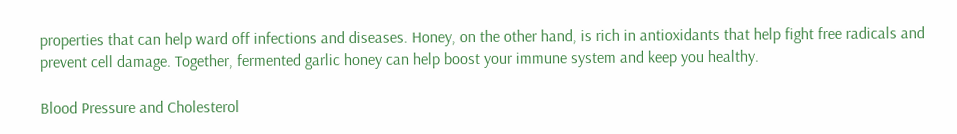properties that can help ward off infections and diseases. Honey, on the other hand, is rich in antioxidants that help fight free radicals and prevent cell damage. Together, fermented garlic honey can help boost your immune system and keep you healthy.

Blood Pressure and Cholesterol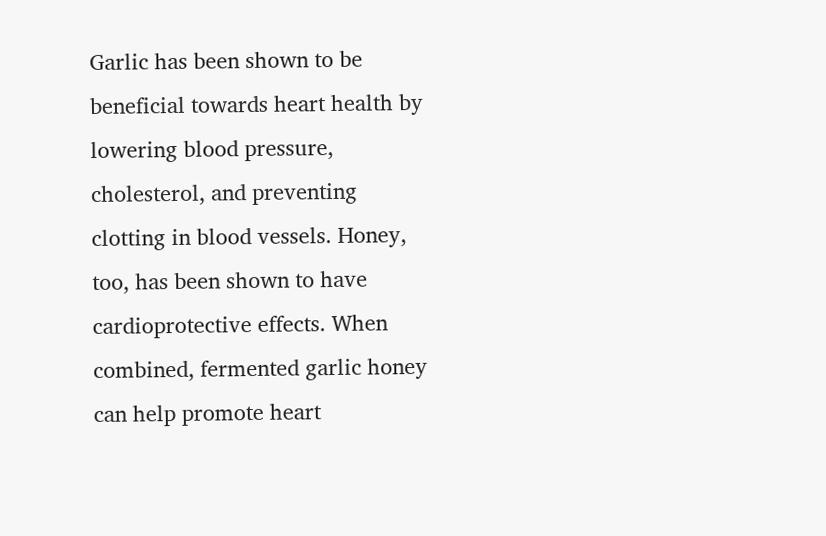Garlic has been shown to be beneficial towards heart health by lowering blood pressure, cholesterol, and preventing clotting in blood vessels. Honey, too, has been shown to have cardioprotective effects. When combined, fermented garlic honey can help promote heart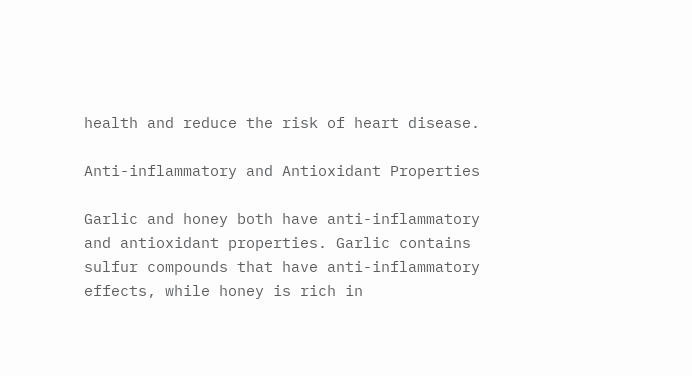health and reduce the risk of heart disease.

Anti-inflammatory and Antioxidant Properties

Garlic and honey both have anti-inflammatory and antioxidant properties. Garlic contains sulfur compounds that have anti-inflammatory effects, while honey is rich in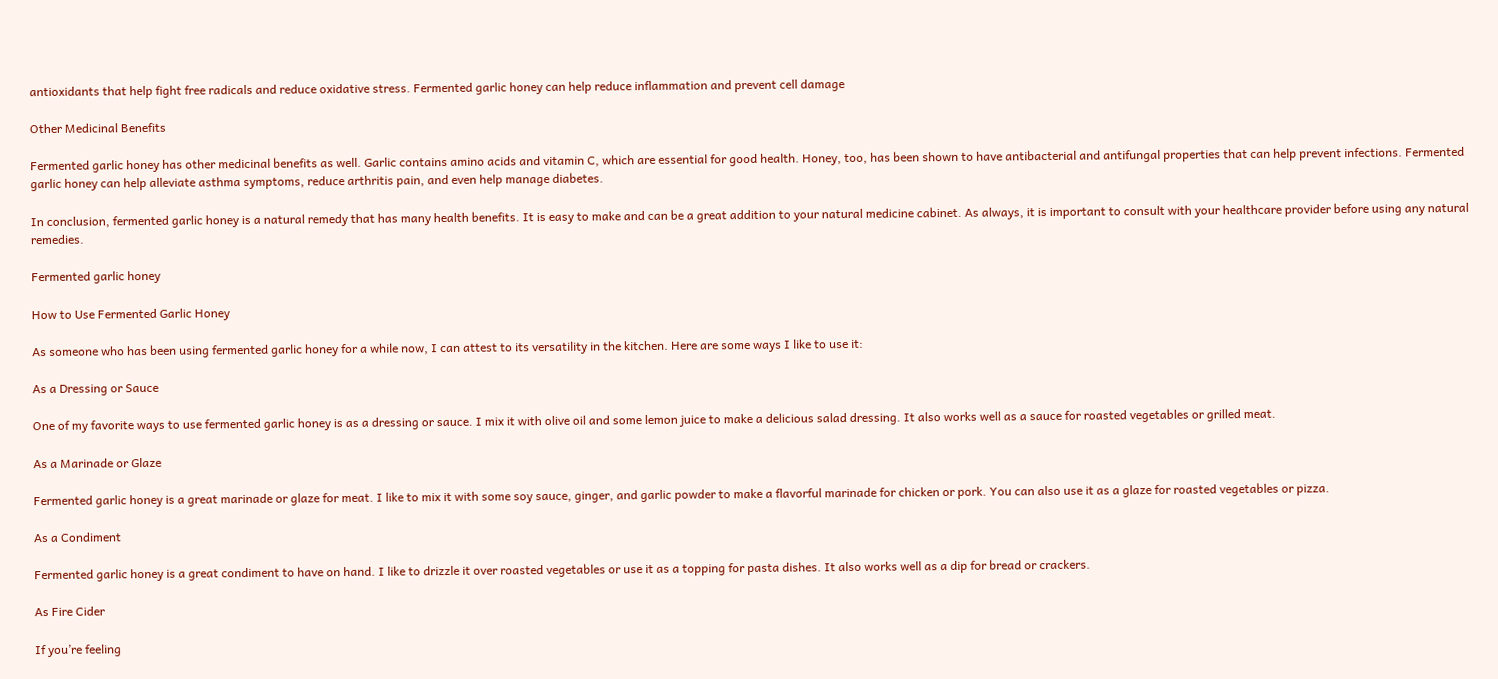antioxidants that help fight free radicals and reduce oxidative stress. Fermented garlic honey can help reduce inflammation and prevent cell damage

Other Medicinal Benefits

Fermented garlic honey has other medicinal benefits as well. Garlic contains amino acids and vitamin C, which are essential for good health. Honey, too, has been shown to have antibacterial and antifungal properties that can help prevent infections. Fermented garlic honey can help alleviate asthma symptoms, reduce arthritis pain, and even help manage diabetes.

In conclusion, fermented garlic honey is a natural remedy that has many health benefits. It is easy to make and can be a great addition to your natural medicine cabinet. As always, it is important to consult with your healthcare provider before using any natural remedies.

Fermented garlic honey

How to Use Fermented Garlic Honey

As someone who has been using fermented garlic honey for a while now, I can attest to its versatility in the kitchen. Here are some ways I like to use it:

As a Dressing or Sauce

One of my favorite ways to use fermented garlic honey is as a dressing or sauce. I mix it with olive oil and some lemon juice to make a delicious salad dressing. It also works well as a sauce for roasted vegetables or grilled meat.

As a Marinade or Glaze

Fermented garlic honey is a great marinade or glaze for meat. I like to mix it with some soy sauce, ginger, and garlic powder to make a flavorful marinade for chicken or pork. You can also use it as a glaze for roasted vegetables or pizza.

As a Condiment

Fermented garlic honey is a great condiment to have on hand. I like to drizzle it over roasted vegetables or use it as a topping for pasta dishes. It also works well as a dip for bread or crackers.

As Fire Cider

If you’re feeling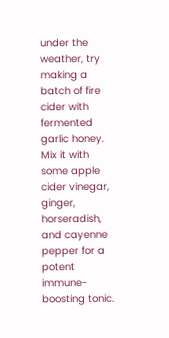under the weather, try making a batch of fire cider with fermented garlic honey. Mix it with some apple cider vinegar, ginger, horseradish, and cayenne pepper for a potent immune-boosting tonic.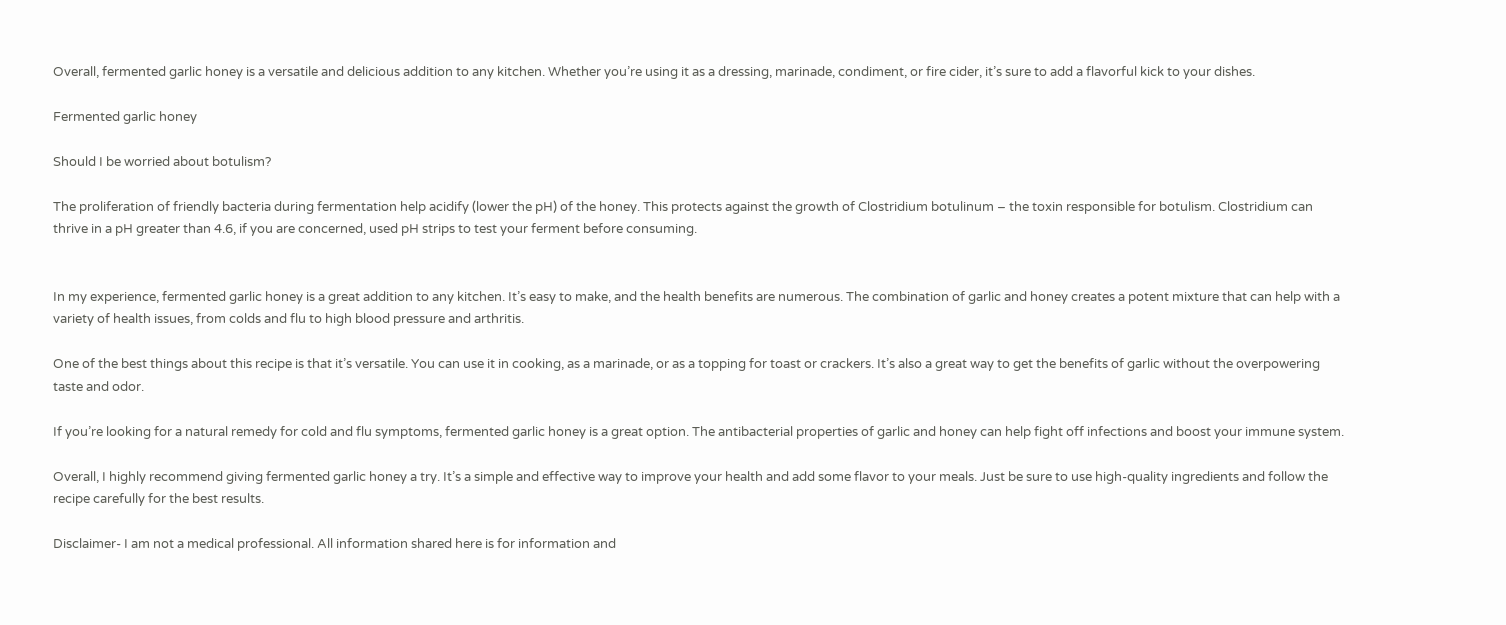Overall, fermented garlic honey is a versatile and delicious addition to any kitchen. Whether you’re using it as a dressing, marinade, condiment, or fire cider, it’s sure to add a flavorful kick to your dishes.

Fermented garlic honey

Should I be worried about botulism?

The proliferation of friendly bacteria during fermentation help acidify (lower the pH) of the honey. This protects against the growth of Clostridium botulinum – the toxin responsible for botulism. Clostridium can thrive in a pH greater than 4.6, if you are concerned, used pH strips to test your ferment before consuming.


In my experience, fermented garlic honey is a great addition to any kitchen. It’s easy to make, and the health benefits are numerous. The combination of garlic and honey creates a potent mixture that can help with a variety of health issues, from colds and flu to high blood pressure and arthritis.

One of the best things about this recipe is that it’s versatile. You can use it in cooking, as a marinade, or as a topping for toast or crackers. It’s also a great way to get the benefits of garlic without the overpowering taste and odor.

If you’re looking for a natural remedy for cold and flu symptoms, fermented garlic honey is a great option. The antibacterial properties of garlic and honey can help fight off infections and boost your immune system.

Overall, I highly recommend giving fermented garlic honey a try. It’s a simple and effective way to improve your health and add some flavor to your meals. Just be sure to use high-quality ingredients and follow the recipe carefully for the best results.

Disclaimer- I am not a medical professional. All information shared here is for information and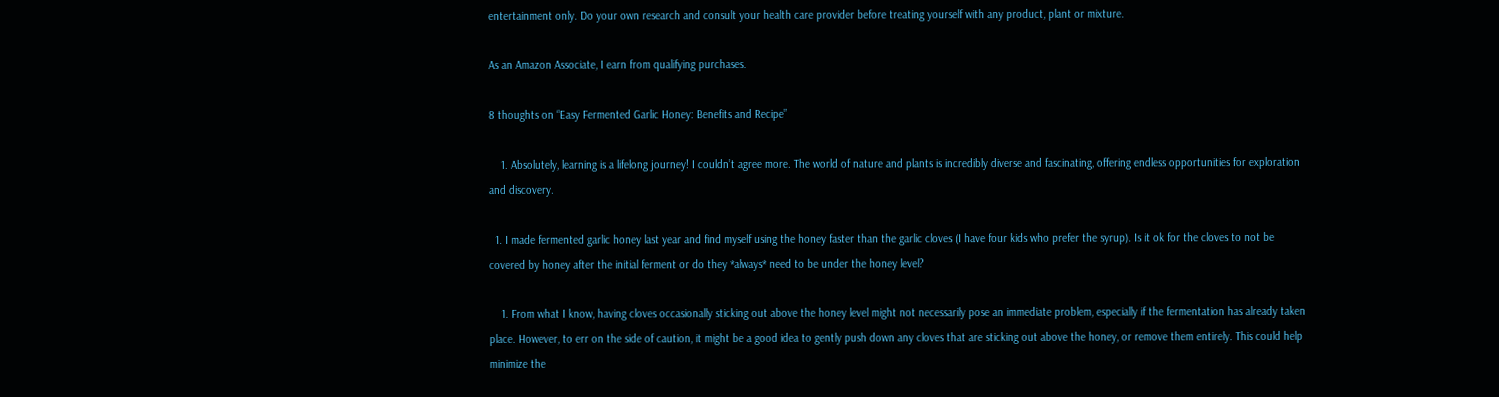entertainment only. Do your own research and consult your health care provider before treating yourself with any product, plant or mixture.

As an Amazon Associate, I earn from qualifying purchases.

8 thoughts on “Easy Fermented Garlic Honey: Benefits and Recipe”

    1. Absolutely, learning is a lifelong journey! I couldn’t agree more. The world of nature and plants is incredibly diverse and fascinating, offering endless opportunities for exploration and discovery.

  1. I made fermented garlic honey last year and find myself using the honey faster than the garlic cloves (I have four kids who prefer the syrup). Is it ok for the cloves to not be covered by honey after the initial ferment or do they *always* need to be under the honey level?

    1. From what I know, having cloves occasionally sticking out above the honey level might not necessarily pose an immediate problem, especially if the fermentation has already taken place. However, to err on the side of caution, it might be a good idea to gently push down any cloves that are sticking out above the honey, or remove them entirely. This could help minimize the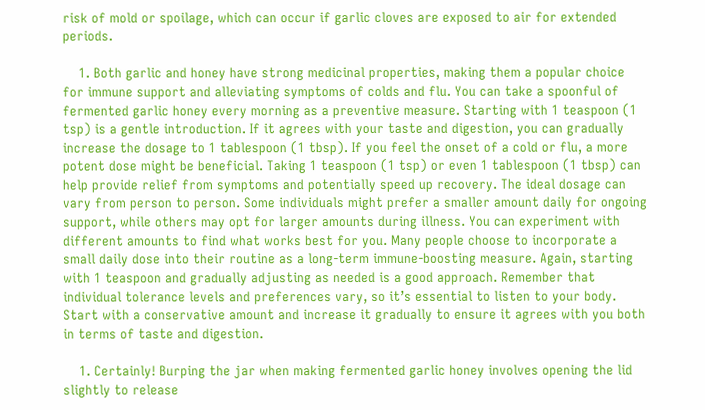risk of mold or spoilage, which can occur if garlic cloves are exposed to air for extended periods.

    1. Both garlic and honey have strong medicinal properties, making them a popular choice for immune support and alleviating symptoms of colds and flu. You can take a spoonful of fermented garlic honey every morning as a preventive measure. Starting with 1 teaspoon (1 tsp) is a gentle introduction. If it agrees with your taste and digestion, you can gradually increase the dosage to 1 tablespoon (1 tbsp). If you feel the onset of a cold or flu, a more potent dose might be beneficial. Taking 1 teaspoon (1 tsp) or even 1 tablespoon (1 tbsp) can help provide relief from symptoms and potentially speed up recovery. The ideal dosage can vary from person to person. Some individuals might prefer a smaller amount daily for ongoing support, while others may opt for larger amounts during illness. You can experiment with different amounts to find what works best for you. Many people choose to incorporate a small daily dose into their routine as a long-term immune-boosting measure. Again, starting with 1 teaspoon and gradually adjusting as needed is a good approach. Remember that individual tolerance levels and preferences vary, so it’s essential to listen to your body. Start with a conservative amount and increase it gradually to ensure it agrees with you both in terms of taste and digestion.

    1. Certainly! Burping the jar when making fermented garlic honey involves opening the lid slightly to release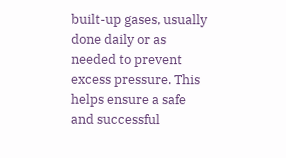built-up gases, usually done daily or as needed to prevent excess pressure. This helps ensure a safe and successful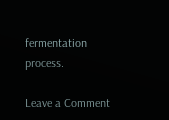fermentation process.

Leave a Comment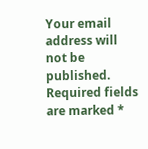Your email address will not be published. Required fields are marked *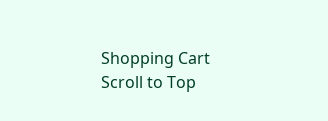Shopping Cart
Scroll to Top